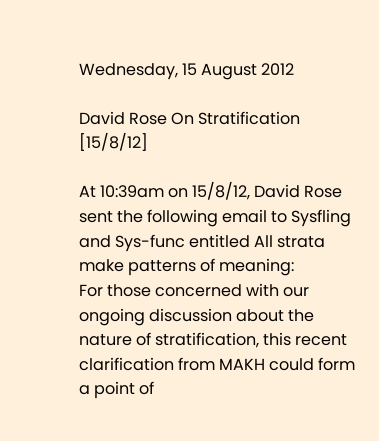Wednesday, 15 August 2012

David Rose On Stratification [15/8/12]

At 10:39am on 15/8/12, David Rose sent the following email to Sysfling and Sys-func entitled All strata make patterns of meaning:
For those concerned with our ongoing discussion about the nature of stratification, this recent clarification from MAKH could form a point of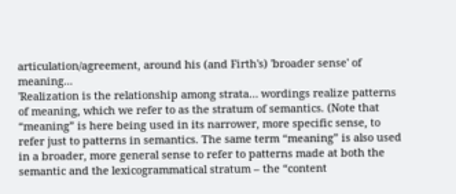articulation/agreement, around his (and Firth's) 'broader sense' of meaning...
'Realization is the relationship among strata… wordings realize patterns of meaning, which we refer to as the stratum of semantics. (Note that “meaning” is here being used in its narrower, more specific sense, to refer just to patterns in semantics. The same term “meaning” is also used in a broader, more general sense to refer to patterns made at both the semantic and the lexicogrammatical stratum – the “content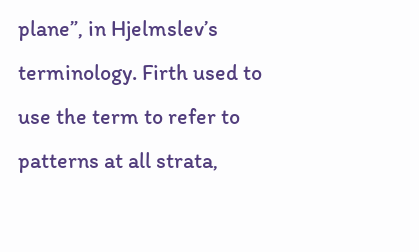plane”, in Hjelmslev’s terminology. Firth used to use the term to refer to patterns at all strata,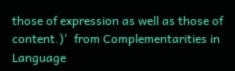those of expression as well as those of content.)'  from Complementarities in Language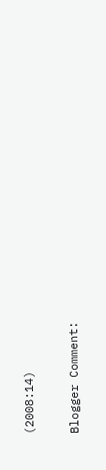(2008:14)

Blogger Comment: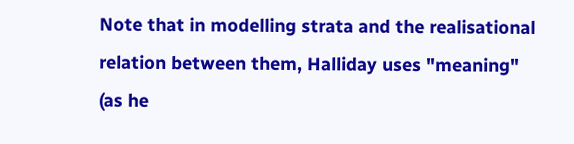Note that in modelling strata and the realisational relation between them, Halliday uses "meaning" (as he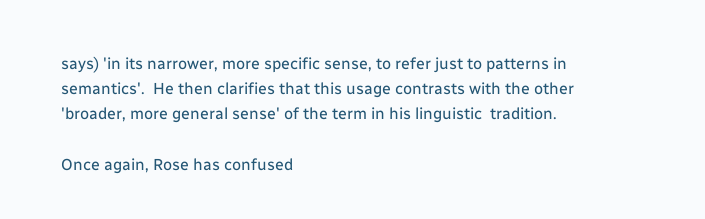says) 'in its narrower, more specific sense, to refer just to patterns in semantics'.  He then clarifies that this usage contrasts with the other 'broader, more general sense' of the term in his linguistic  tradition.

Once again, Rose has confused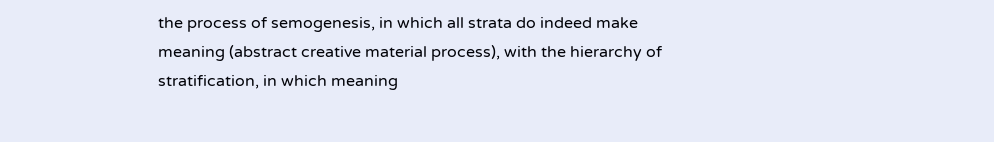the process of semogenesis, in which all strata do indeed make meaning (abstract creative material process), with the hierarchy of stratification, in which meaning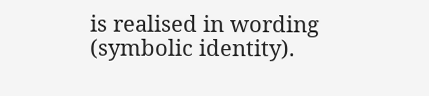is realised in wording (symbolic identity).